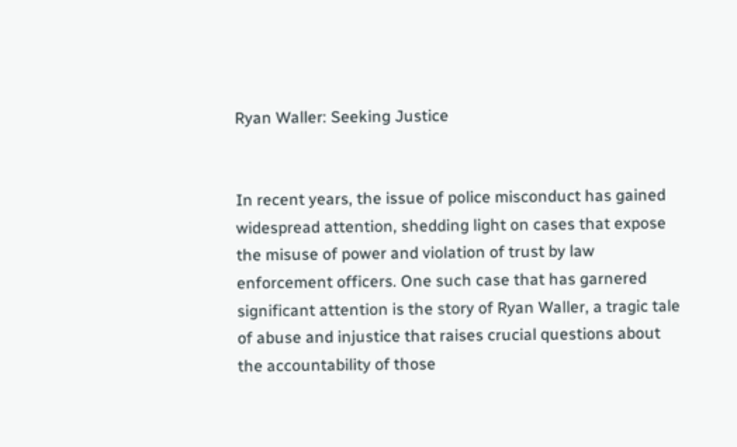Ryan Waller: Seeking Justice


In recent years, the issue of police misconduct has gained widespread attention, shedding light on cases that expose the misuse of power and violation of trust by law enforcement officers. One such case that has garnered significant attention is the story of Ryan Waller, a tragic tale of abuse and injustice that raises crucial questions about the accountability of those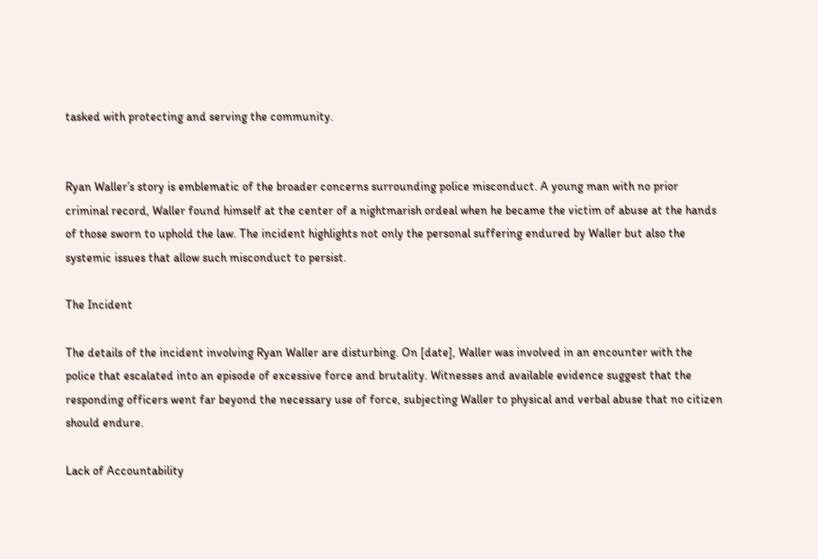tasked with protecting and serving the community.


Ryan Waller’s story is emblematic of the broader concerns surrounding police misconduct. A young man with no prior criminal record, Waller found himself at the center of a nightmarish ordeal when he became the victim of abuse at the hands of those sworn to uphold the law. The incident highlights not only the personal suffering endured by Waller but also the systemic issues that allow such misconduct to persist.

The Incident

The details of the incident involving Ryan Waller are disturbing. On [date], Waller was involved in an encounter with the police that escalated into an episode of excessive force and brutality. Witnesses and available evidence suggest that the responding officers went far beyond the necessary use of force, subjecting Waller to physical and verbal abuse that no citizen should endure.

Lack of Accountability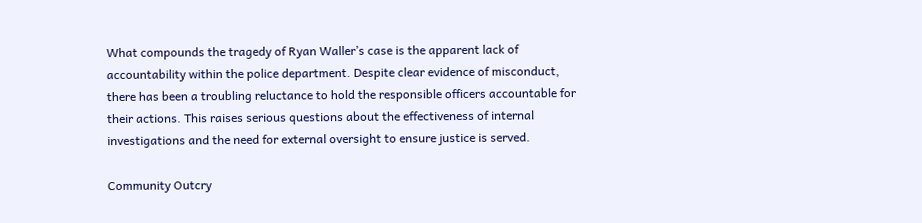What compounds the tragedy of Ryan Waller’s case is the apparent lack of accountability within the police department. Despite clear evidence of misconduct, there has been a troubling reluctance to hold the responsible officers accountable for their actions. This raises serious questions about the effectiveness of internal investigations and the need for external oversight to ensure justice is served.

Community Outcry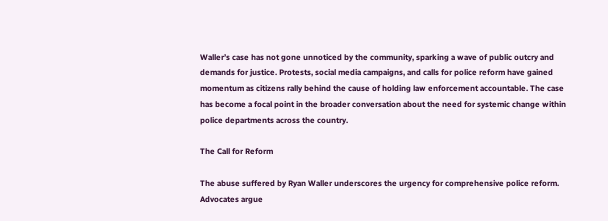Waller’s case has not gone unnoticed by the community, sparking a wave of public outcry and demands for justice. Protests, social media campaigns, and calls for police reform have gained momentum as citizens rally behind the cause of holding law enforcement accountable. The case has become a focal point in the broader conversation about the need for systemic change within police departments across the country.

The Call for Reform

The abuse suffered by Ryan Waller underscores the urgency for comprehensive police reform. Advocates argue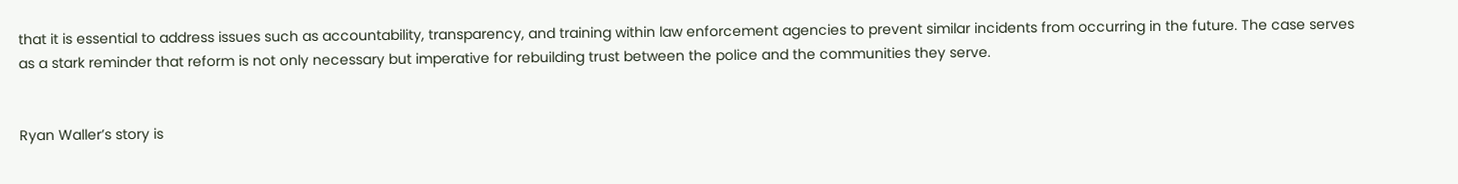that it is essential to address issues such as accountability, transparency, and training within law enforcement agencies to prevent similar incidents from occurring in the future. The case serves as a stark reminder that reform is not only necessary but imperative for rebuilding trust between the police and the communities they serve.


Ryan Waller’s story is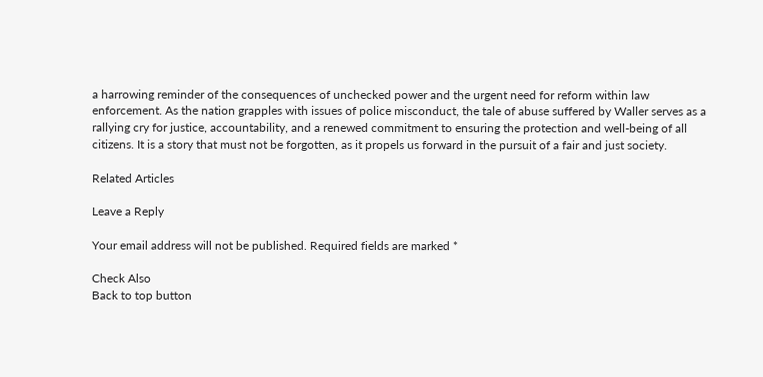a harrowing reminder of the consequences of unchecked power and the urgent need for reform within law enforcement. As the nation grapples with issues of police misconduct, the tale of abuse suffered by Waller serves as a rallying cry for justice, accountability, and a renewed commitment to ensuring the protection and well-being of all citizens. It is a story that must not be forgotten, as it propels us forward in the pursuit of a fair and just society.

Related Articles

Leave a Reply

Your email address will not be published. Required fields are marked *

Check Also
Back to top button